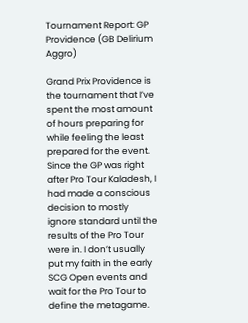Tournament Report: GP Providence (GB Delirium Aggro)

Grand Prix Providence is the tournament that I’ve spent the most amount of hours preparing for while feeling the least prepared for the event. Since the GP was right after Pro Tour Kaladesh, I had made a conscious decision to mostly ignore standard until the results of the Pro Tour were in. I don’t usually put my faith in the early SCG Open events and wait for the Pro Tour to define the metagame.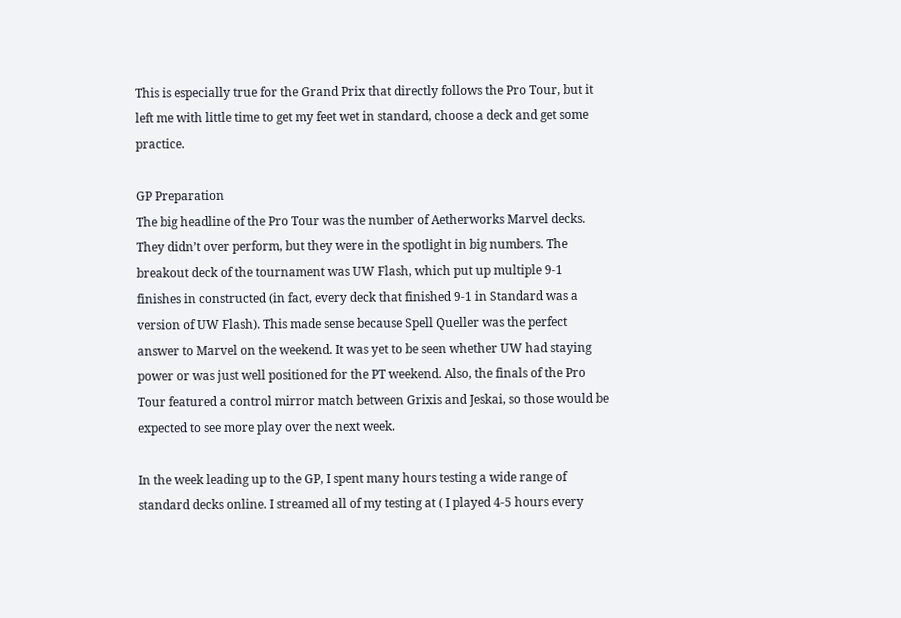This is especially true for the Grand Prix that directly follows the Pro Tour, but it left me with little time to get my feet wet in standard, choose a deck and get some practice.

GP Preparation
The big headline of the Pro Tour was the number of Aetherworks Marvel decks. They didn’t over perform, but they were in the spotlight in big numbers. The breakout deck of the tournament was UW Flash, which put up multiple 9-1 finishes in constructed (in fact, every deck that finished 9-1 in Standard was a version of UW Flash). This made sense because Spell Queller was the perfect answer to Marvel on the weekend. It was yet to be seen whether UW had staying power or was just well positioned for the PT weekend. Also, the finals of the Pro Tour featured a control mirror match between Grixis and Jeskai, so those would be expected to see more play over the next week.

In the week leading up to the GP, I spent many hours testing a wide range of standard decks online. I streamed all of my testing at ( I played 4-5 hours every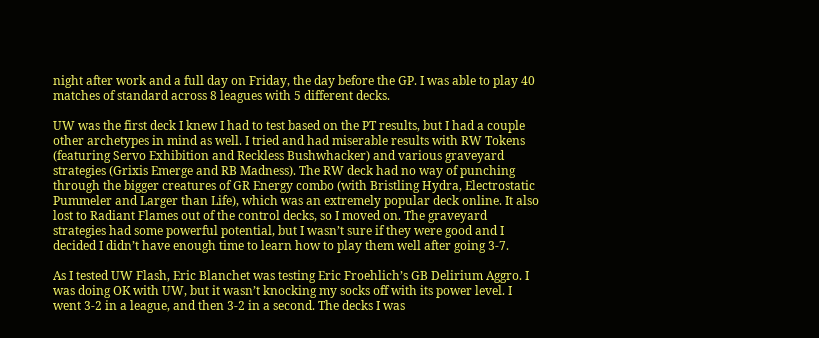night after work and a full day on Friday, the day before the GP. I was able to play 40 matches of standard across 8 leagues with 5 different decks.

UW was the first deck I knew I had to test based on the PT results, but I had a couple other archetypes in mind as well. I tried and had miserable results with RW Tokens (featuring Servo Exhibition and Reckless Bushwhacker) and various graveyard strategies (Grixis Emerge and RB Madness). The RW deck had no way of punching through the bigger creatures of GR Energy combo (with Bristling Hydra, Electrostatic Pummeler and Larger than Life), which was an extremely popular deck online. It also lost to Radiant Flames out of the control decks, so I moved on. The graveyard strategies had some powerful potential, but I wasn’t sure if they were good and I decided I didn’t have enough time to learn how to play them well after going 3-7.

As I tested UW Flash, Eric Blanchet was testing Eric Froehlich’s GB Delirium Aggro. I was doing OK with UW, but it wasn’t knocking my socks off with its power level. I went 3-2 in a league, and then 3-2 in a second. The decks I was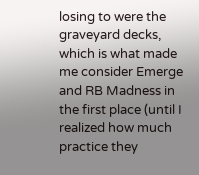losing to were the graveyard decks, which is what made me consider Emerge and RB Madness in the first place (until I realized how much practice they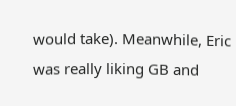would take). Meanwhile, Eric was really liking GB and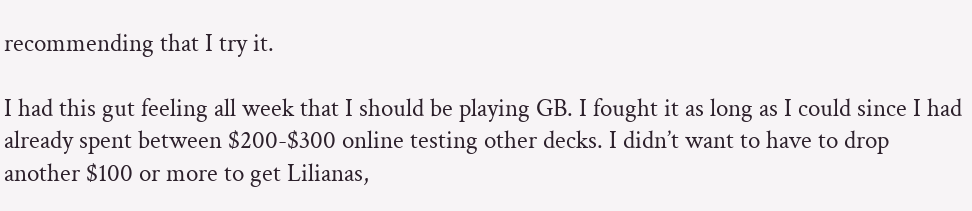recommending that I try it.

I had this gut feeling all week that I should be playing GB. I fought it as long as I could since I had already spent between $200-$300 online testing other decks. I didn’t want to have to drop another $100 or more to get Lilianas,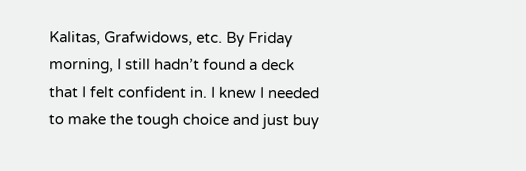Kalitas, Grafwidows, etc. By Friday morning, I still hadn’t found a deck that I felt confident in. I knew I needed to make the tough choice and just buy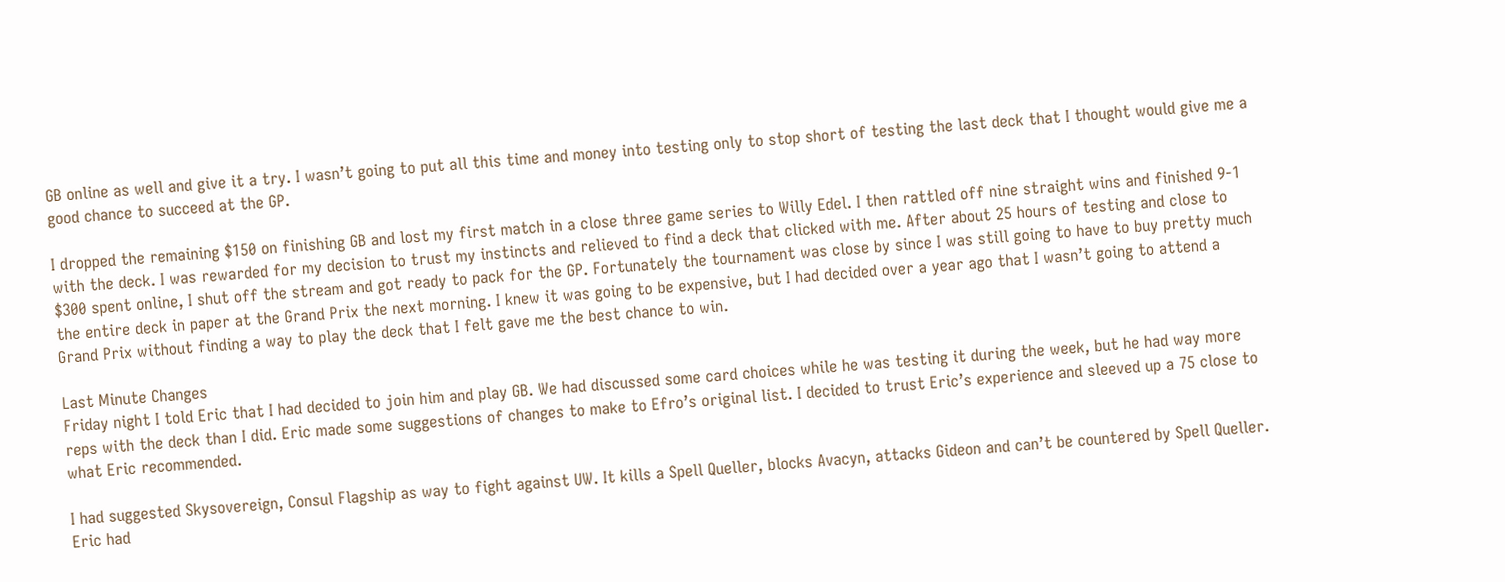GB online as well and give it a try. I wasn’t going to put all this time and money into testing only to stop short of testing the last deck that I thought would give me a good chance to succeed at the GP.

I dropped the remaining $150 on finishing GB and lost my first match in a close three game series to Willy Edel. I then rattled off nine straight wins and finished 9-1 with the deck. I was rewarded for my decision to trust my instincts and relieved to find a deck that clicked with me. After about 25 hours of testing and close to $300 spent online, I shut off the stream and got ready to pack for the GP. Fortunately the tournament was close by since I was still going to have to buy pretty much the entire deck in paper at the Grand Prix the next morning. I knew it was going to be expensive, but I had decided over a year ago that I wasn’t going to attend a Grand Prix without finding a way to play the deck that I felt gave me the best chance to win.

Last Minute Changes
Friday night I told Eric that I had decided to join him and play GB. We had discussed some card choices while he was testing it during the week, but he had way more reps with the deck than I did. Eric made some suggestions of changes to make to Efro’s original list. I decided to trust Eric’s experience and sleeved up a 75 close to what Eric recommended.

I had suggested Skysovereign, Consul Flagship as way to fight against UW. It kills a Spell Queller, blocks Avacyn, attacks Gideon and can’t be countered by Spell Queller. Eric had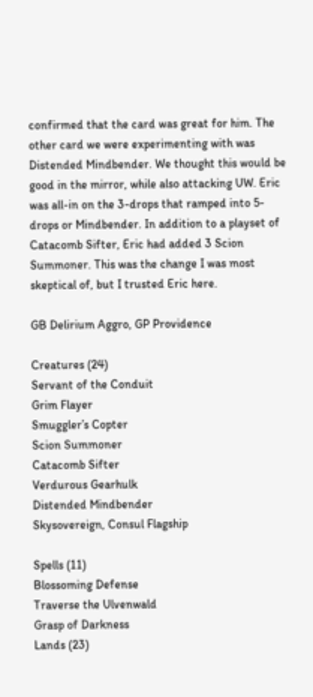confirmed that the card was great for him. The other card we were experimenting with was Distended Mindbender. We thought this would be good in the mirror, while also attacking UW. Eric was all-in on the 3-drops that ramped into 5-drops or Mindbender. In addition to a playset of Catacomb Sifter, Eric had added 3 Scion Summoner. This was the change I was most skeptical of, but I trusted Eric here.

GB Delirium Aggro, GP Providence

Creatures (24)
Servant of the Conduit
Grim Flayer
Smuggler’s Copter
Scion Summoner
Catacomb Sifter
Verdurous Gearhulk
Distended Mindbender
Skysovereign, Consul Flagship

Spells (11)
Blossoming Defense
Traverse the Ulvenwald
Grasp of Darkness
Lands (23)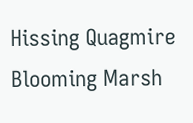Hissing Quagmire
Blooming Marsh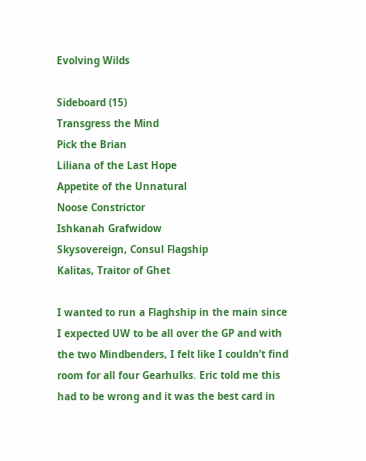Evolving Wilds

Sideboard (15)
Transgress the Mind
Pick the Brian
Liliana of the Last Hope
Appetite of the Unnatural
Noose Constrictor
Ishkanah Grafwidow
Skysovereign, Consul Flagship
Kalitas, Traitor of Ghet

I wanted to run a Flaghship in the main since I expected UW to be all over the GP and with the two Mindbenders, I felt like I couldn’t find room for all four Gearhulks. Eric told me this had to be wrong and it was the best card in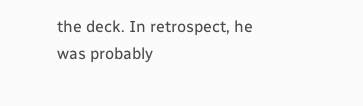the deck. In retrospect, he was probably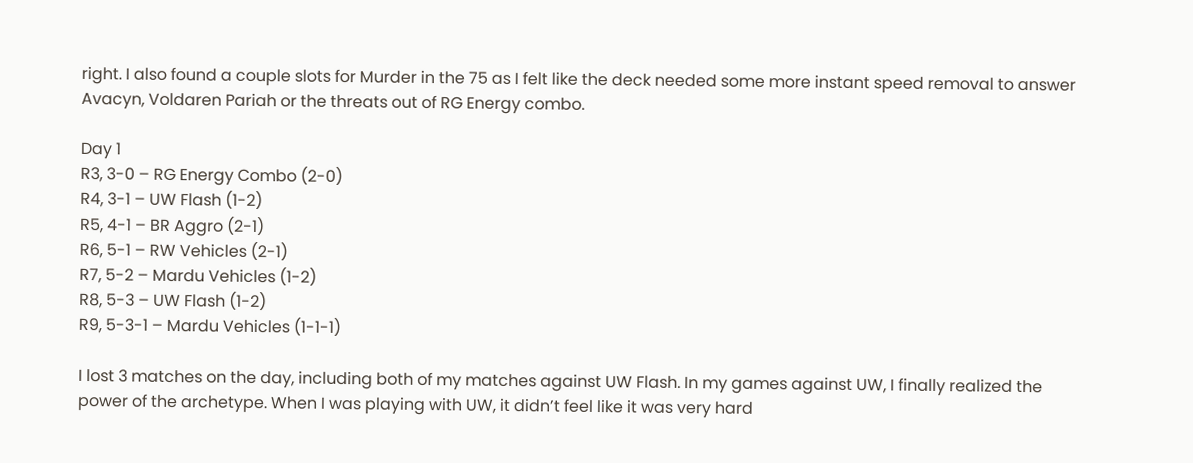right. I also found a couple slots for Murder in the 75 as I felt like the deck needed some more instant speed removal to answer Avacyn, Voldaren Pariah or the threats out of RG Energy combo.

Day 1
R3, 3-0 – RG Energy Combo (2-0)
R4, 3-1 – UW Flash (1-2)
R5, 4-1 – BR Aggro (2-1)
R6, 5-1 – RW Vehicles (2-1)
R7, 5-2 – Mardu Vehicles (1-2)
R8, 5-3 – UW Flash (1-2)
R9, 5-3-1 – Mardu Vehicles (1-1-1)

I lost 3 matches on the day, including both of my matches against UW Flash. In my games against UW, I finally realized the power of the archetype. When I was playing with UW, it didn’t feel like it was very hard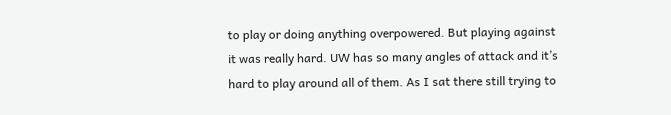to play or doing anything overpowered. But playing against it was really hard. UW has so many angles of attack and it’s hard to play around all of them. As I sat there still trying to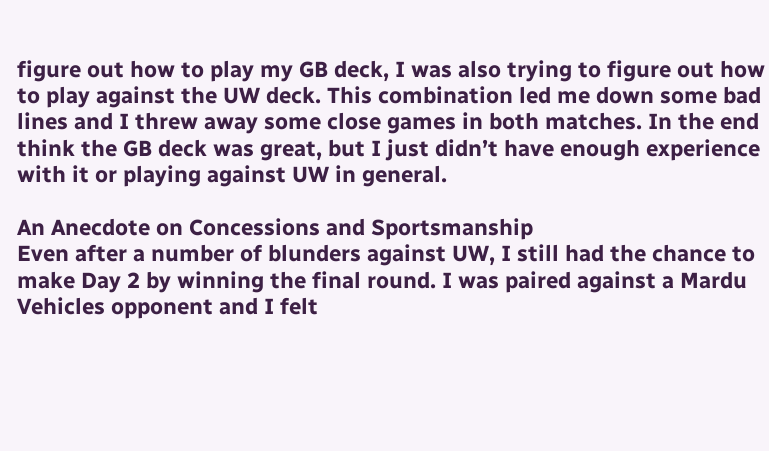figure out how to play my GB deck, I was also trying to figure out how to play against the UW deck. This combination led me down some bad lines and I threw away some close games in both matches. In the end think the GB deck was great, but I just didn’t have enough experience with it or playing against UW in general.

An Anecdote on Concessions and Sportsmanship
Even after a number of blunders against UW, I still had the chance to make Day 2 by winning the final round. I was paired against a Mardu Vehicles opponent and I felt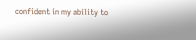confident in my ability to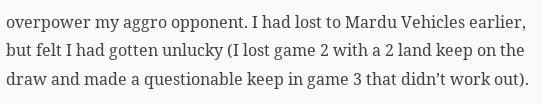overpower my aggro opponent. I had lost to Mardu Vehicles earlier, but felt I had gotten unlucky (I lost game 2 with a 2 land keep on the draw and made a questionable keep in game 3 that didn’t work out).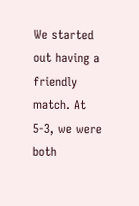We started out having a friendly match. At 5-3, we were both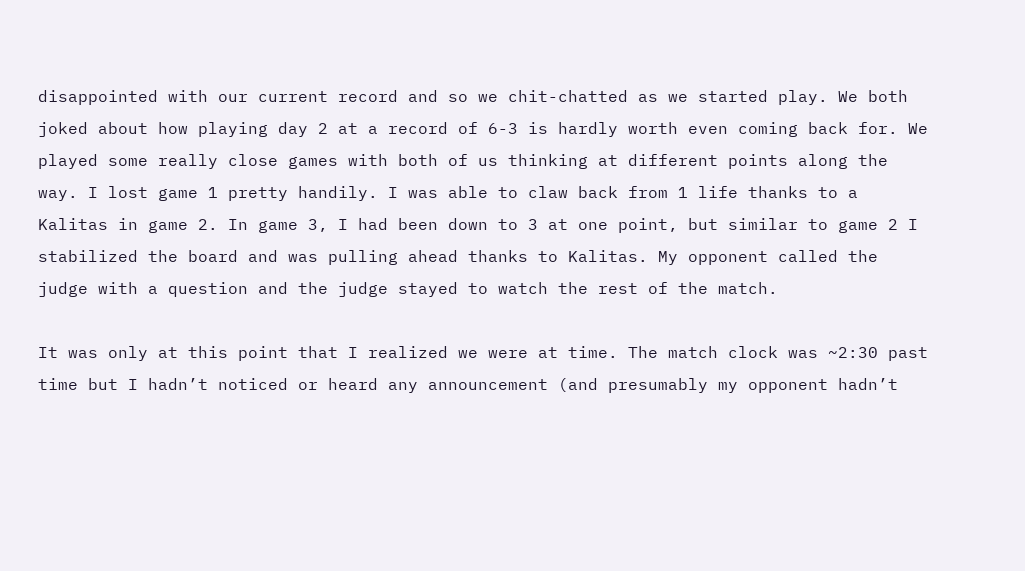disappointed with our current record and so we chit-chatted as we started play. We both joked about how playing day 2 at a record of 6-3 is hardly worth even coming back for. We played some really close games with both of us thinking at different points along the way. I lost game 1 pretty handily. I was able to claw back from 1 life thanks to a Kalitas in game 2. In game 3, I had been down to 3 at one point, but similar to game 2 I stabilized the board and was pulling ahead thanks to Kalitas. My opponent called the judge with a question and the judge stayed to watch the rest of the match.

It was only at this point that I realized we were at time. The match clock was ~2:30 past time but I hadn’t noticed or heard any announcement (and presumably my opponent hadn’t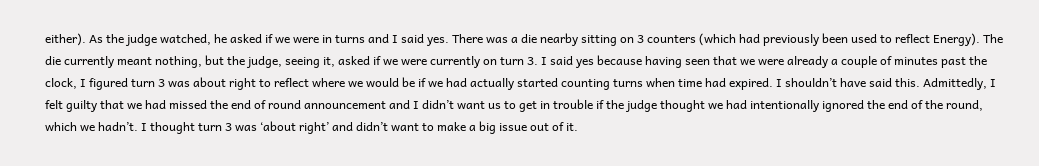either). As the judge watched, he asked if we were in turns and I said yes. There was a die nearby sitting on 3 counters (which had previously been used to reflect Energy). The die currently meant nothing, but the judge, seeing it, asked if we were currently on turn 3. I said yes because having seen that we were already a couple of minutes past the clock, I figured turn 3 was about right to reflect where we would be if we had actually started counting turns when time had expired. I shouldn’t have said this. Admittedly, I felt guilty that we had missed the end of round announcement and I didn’t want us to get in trouble if the judge thought we had intentionally ignored the end of the round, which we hadn’t. I thought turn 3 was ‘about right’ and didn’t want to make a big issue out of it.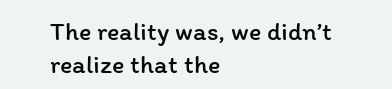The reality was, we didn’t realize that the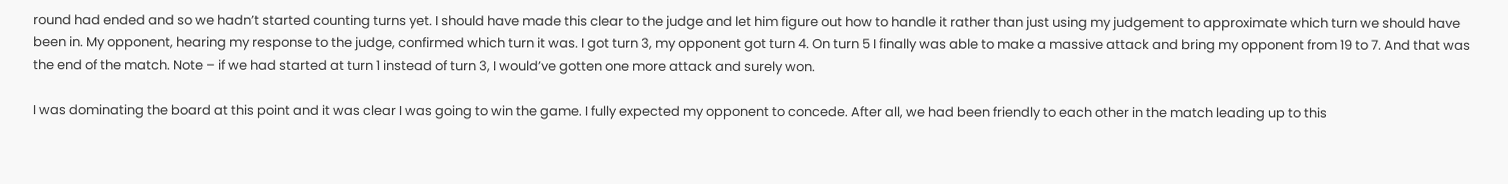round had ended and so we hadn’t started counting turns yet. I should have made this clear to the judge and let him figure out how to handle it rather than just using my judgement to approximate which turn we should have been in. My opponent, hearing my response to the judge, confirmed which turn it was. I got turn 3, my opponent got turn 4. On turn 5 I finally was able to make a massive attack and bring my opponent from 19 to 7. And that was the end of the match. Note – if we had started at turn 1 instead of turn 3, I would’ve gotten one more attack and surely won.

I was dominating the board at this point and it was clear I was going to win the game. I fully expected my opponent to concede. After all, we had been friendly to each other in the match leading up to this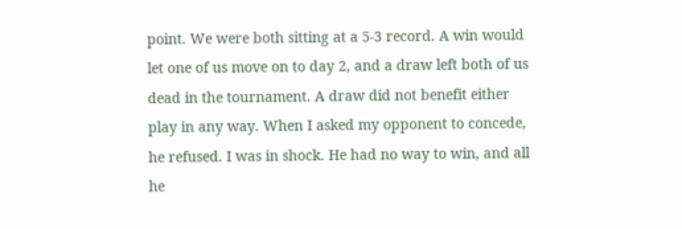point. We were both sitting at a 5-3 record. A win would let one of us move on to day 2, and a draw left both of us dead in the tournament. A draw did not benefit either play in any way. When I asked my opponent to concede, he refused. I was in shock. He had no way to win, and all he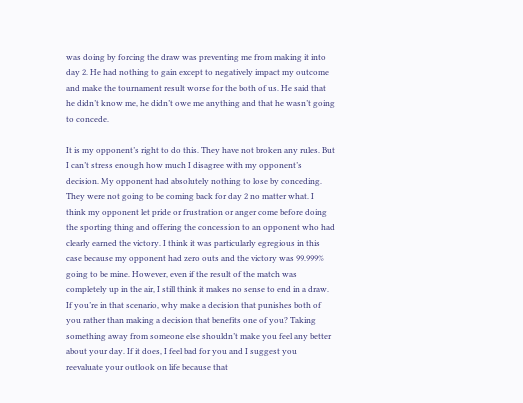was doing by forcing the draw was preventing me from making it into day 2. He had nothing to gain except to negatively impact my outcome and make the tournament result worse for the both of us. He said that he didn’t know me, he didn’t owe me anything and that he wasn’t going to concede.

It is my opponent’s right to do this. They have not broken any rules. But I can’t stress enough how much I disagree with my opponent’s decision. My opponent had absolutely nothing to lose by conceding. They were not going to be coming back for day 2 no matter what. I think my opponent let pride or frustration or anger come before doing the sporting thing and offering the concession to an opponent who had clearly earned the victory. I think it was particularly egregious in this case because my opponent had zero outs and the victory was 99.999% going to be mine. However, even if the result of the match was completely up in the air, I still think it makes no sense to end in a draw. If you’re in that scenario, why make a decision that punishes both of you rather than making a decision that benefits one of you? Taking something away from someone else shouldn’t make you feel any better about your day. If it does, I feel bad for you and I suggest you reevaluate your outlook on life because that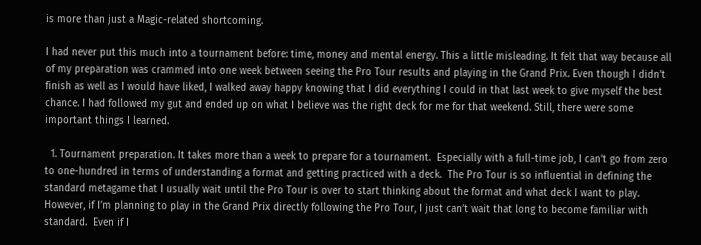is more than just a Magic-related shortcoming.

I had never put this much into a tournament before: time, money and mental energy. This a little misleading. It felt that way because all of my preparation was crammed into one week between seeing the Pro Tour results and playing in the Grand Prix. Even though I didn’t finish as well as I would have liked, I walked away happy knowing that I did everything I could in that last week to give myself the best chance. I had followed my gut and ended up on what I believe was the right deck for me for that weekend. Still, there were some important things I learned.

  1. Tournament preparation. It takes more than a week to prepare for a tournament.  Especially with a full-time job, I can’t go from zero to one-hundred in terms of understanding a format and getting practiced with a deck.  The Pro Tour is so influential in defining the standard metagame that I usually wait until the Pro Tour is over to start thinking about the format and what deck I want to play.  However, if I’m planning to play in the Grand Prix directly following the Pro Tour, I just can’t wait that long to become familiar with standard.  Even if I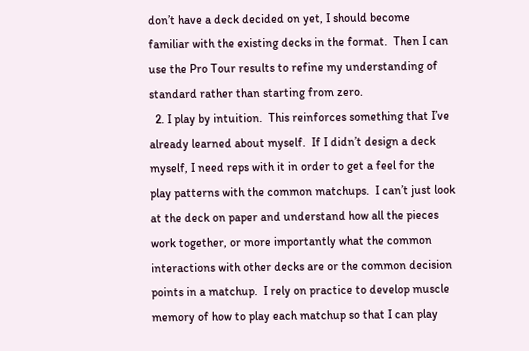don’t have a deck decided on yet, I should become familiar with the existing decks in the format.  Then I can use the Pro Tour results to refine my understanding of standard rather than starting from zero.
  2. I play by intuition.  This reinforces something that I’ve already learned about myself.  If I didn’t design a deck myself, I need reps with it in order to get a feel for the play patterns with the common matchups.  I can’t just look at the deck on paper and understand how all the pieces work together, or more importantly what the common interactions with other decks are or the common decision points in a matchup.  I rely on practice to develop muscle memory of how to play each matchup so that I can play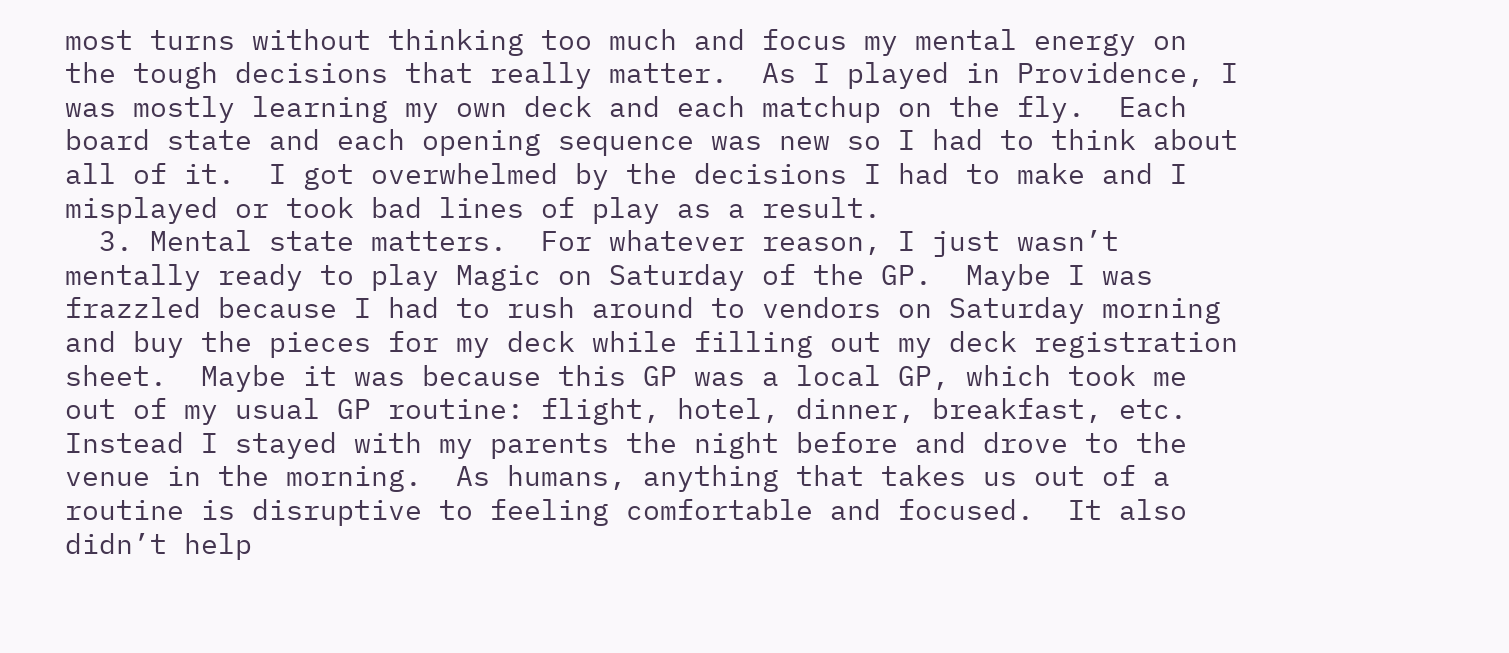most turns without thinking too much and focus my mental energy on the tough decisions that really matter.  As I played in Providence, I was mostly learning my own deck and each matchup on the fly.  Each board state and each opening sequence was new so I had to think about all of it.  I got overwhelmed by the decisions I had to make and I misplayed or took bad lines of play as a result.
  3. Mental state matters.  For whatever reason, I just wasn’t mentally ready to play Magic on Saturday of the GP.  Maybe I was frazzled because I had to rush around to vendors on Saturday morning and buy the pieces for my deck while filling out my deck registration sheet.  Maybe it was because this GP was a local GP, which took me out of my usual GP routine: flight, hotel, dinner, breakfast, etc.  Instead I stayed with my parents the night before and drove to the venue in the morning.  As humans, anything that takes us out of a routine is disruptive to feeling comfortable and focused.  It also didn’t help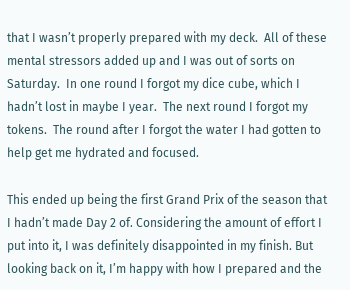that I wasn’t properly prepared with my deck.  All of these mental stressors added up and I was out of sorts on Saturday.  In one round I forgot my dice cube, which I hadn’t lost in maybe I year.  The next round I forgot my tokens.  The round after I forgot the water I had gotten to help get me hydrated and focused.

This ended up being the first Grand Prix of the season that I hadn’t made Day 2 of. Considering the amount of effort I put into it, I was definitely disappointed in my finish. But looking back on it, I’m happy with how I prepared and the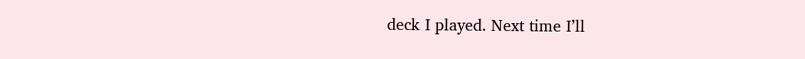deck I played. Next time I’ll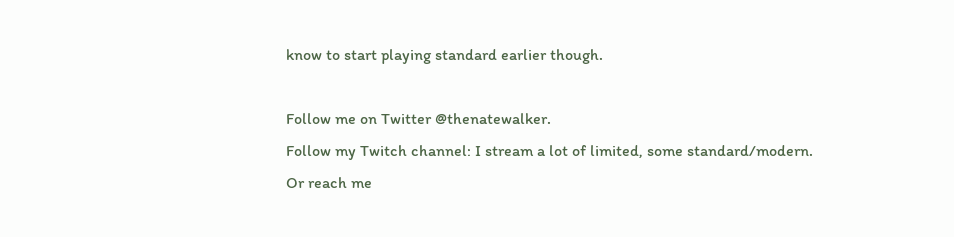know to start playing standard earlier though.

Follow me on Twitter @thenatewalker.
Follow my Twitch channel: I stream a lot of limited, some standard/modern.
Or reach me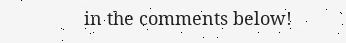in the comments below!